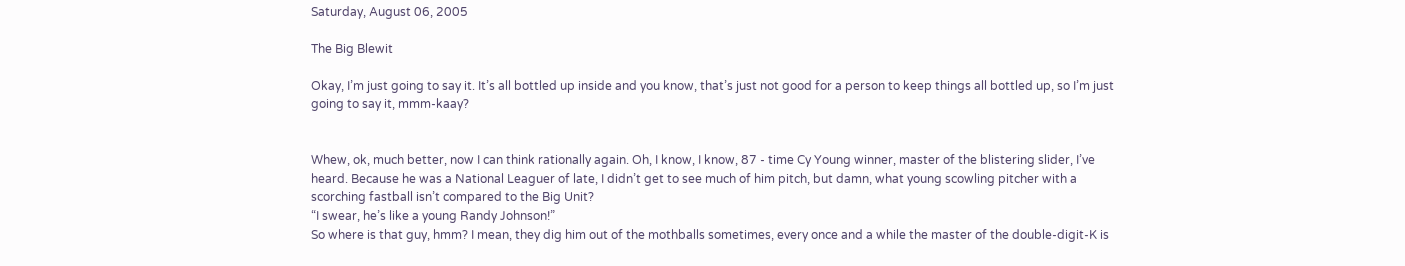Saturday, August 06, 2005

The Big Blewit

Okay, I’m just going to say it. It’s all bottled up inside and you know, that’s just not good for a person to keep things all bottled up, so I’m just going to say it, mmm-kaay?


Whew, ok, much better, now I can think rationally again. Oh, I know, I know, 87 - time Cy Young winner, master of the blistering slider, I’ve heard. Because he was a National Leaguer of late, I didn’t get to see much of him pitch, but damn, what young scowling pitcher with a scorching fastball isn’t compared to the Big Unit?
“I swear, he’s like a young Randy Johnson!”
So where is that guy, hmm? I mean, they dig him out of the mothballs sometimes, every once and a while the master of the double-digit-K is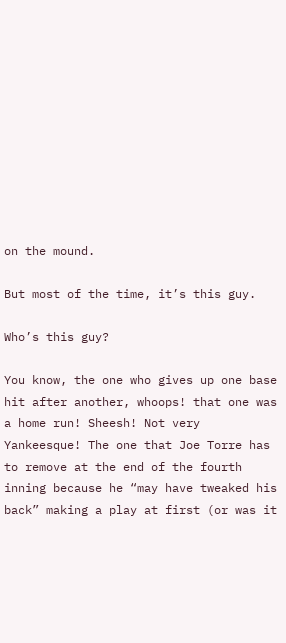on the mound.

But most of the time, it’s this guy.

Who’s this guy?

You know, the one who gives up one base hit after another, whoops! that one was a home run! Sheesh! Not very Yankeesque! The one that Joe Torre has to remove at the end of the fourth inning because he “may have tweaked his back” making a play at first (or was it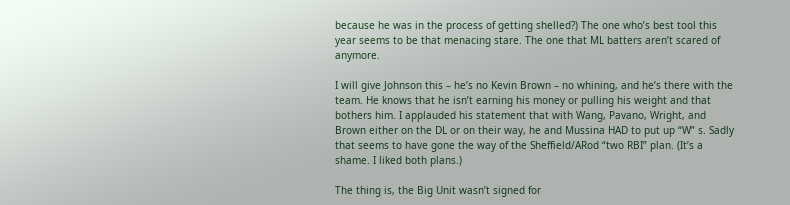because he was in the process of getting shelled?) The one who’s best tool this year seems to be that menacing stare. The one that ML batters aren’t scared of anymore.

I will give Johnson this – he’s no Kevin Brown – no whining, and he’s there with the team. He knows that he isn’t earning his money or pulling his weight and that bothers him. I applauded his statement that with Wang, Pavano, Wright, and Brown either on the DL or on their way, he and Mussina HAD to put up “W” s. Sadly that seems to have gone the way of the Sheffield/ARod “two RBI” plan. (It’s a shame. I liked both plans.)

The thing is, the Big Unit wasn’t signed for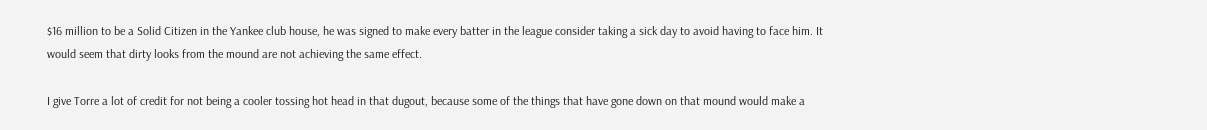$16 million to be a Solid Citizen in the Yankee club house, he was signed to make every batter in the league consider taking a sick day to avoid having to face him. It would seem that dirty looks from the mound are not achieving the same effect.

I give Torre a lot of credit for not being a cooler tossing hot head in that dugout, because some of the things that have gone down on that mound would make a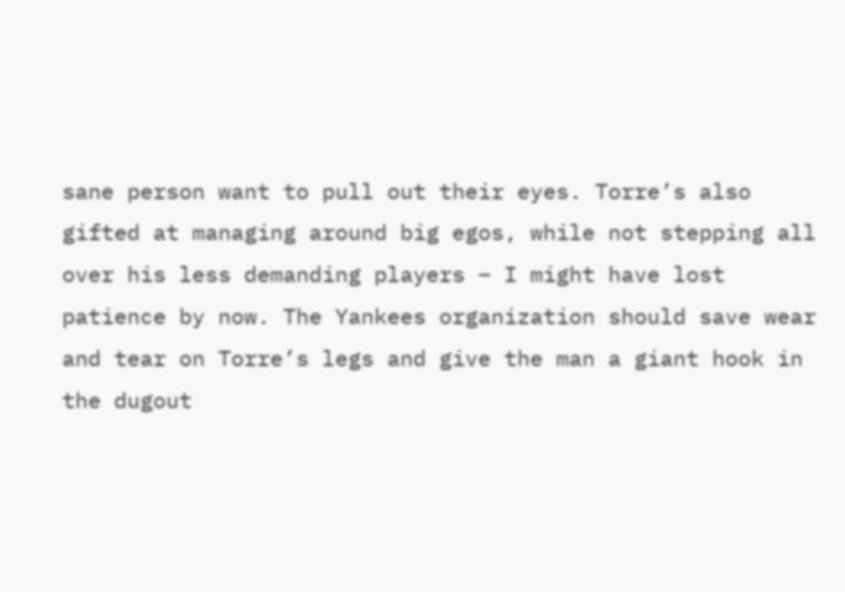sane person want to pull out their eyes. Torre’s also gifted at managing around big egos, while not stepping all over his less demanding players – I might have lost patience by now. The Yankees organization should save wear and tear on Torre’s legs and give the man a giant hook in the dugout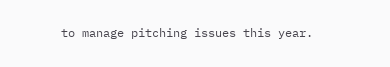to manage pitching issues this year.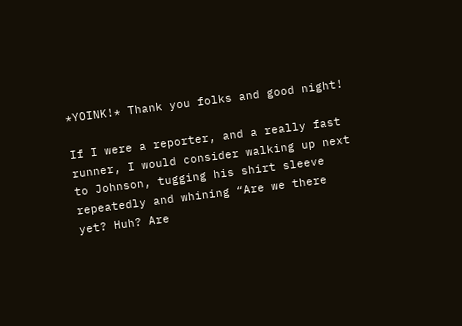*YOINK!* Thank you folks and good night!

If I were a reporter, and a really fast runner, I would consider walking up next to Johnson, tugging his shirt sleeve repeatedly and whining “Are we there yet? Huh? Are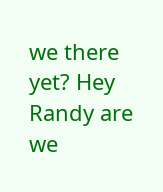we there yet? Hey Randy are we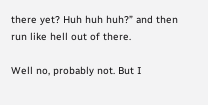there yet? Huh huh huh?” and then run like hell out of there.

Well no, probably not. But I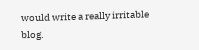would write a really irritable blog.